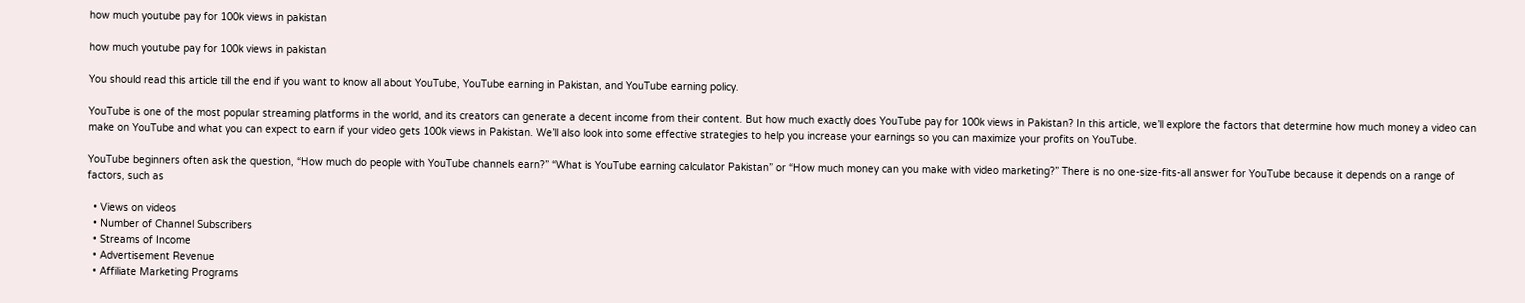how much youtube pay for 100k views in pakistan

how much youtube pay for 100k views in pakistan

You should read this article till the end if you want to know all about YouTube, YouTube earning in Pakistan, and YouTube earning policy.

YouTube is one of the most popular streaming platforms in the world, and its creators can generate a decent income from their content. But how much exactly does YouTube pay for 100k views in Pakistan? In this article, we’ll explore the factors that determine how much money a video can make on YouTube and what you can expect to earn if your video gets 100k views in Pakistan. We’ll also look into some effective strategies to help you increase your earnings so you can maximize your profits on YouTube.

YouTube beginners often ask the question, “How much do people with YouTube channels earn?” “What is YouTube earning calculator Pakistan” or “How much money can you make with video marketing?” There is no one-size-fits-all answer for YouTube because it depends on a range of factors, such as

  • Views on videos
  • Number of Channel Subscribers
  • Streams of Income
  • Advertisement Revenue
  • Affiliate Marketing Programs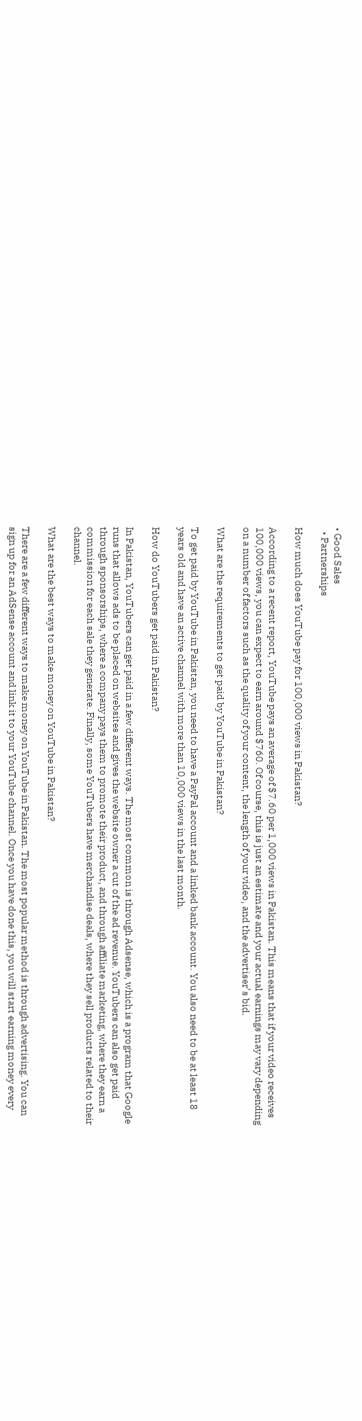• Good Sales
  • Partnerships

How much does YouTube pay for 100,000 views in Pakistan?

According to a recent report, YouTube pays an average of $7.60 per 1,000 views in Pakistan. This means that if your video receives 100,000 views, you can expect to earn around $760. Of course, this is just an estimate and your actual earnings may vary depending on a number of factors such as the quality of your content, the length of your video, and the advertiser’s bid.

What are the requirements to get paid by YouTube in Pakistan?

To get paid by YouTube in Pakistan, you need to have a PayPal account and a linked bank account. You also need to be at least 18 years old and have an active channel with more than 10,000 views in the last month.

How do YouTubers get paid in Pakistan?

In Pakistan, YouTubers can get paid in a few different ways. The most common is through Adsense, which is a program that Google runs that allows ads to be placed on websites and gives the website owner a cut of the ad revenue. YouTubers can also get paid through sponsorships, where a company pays them to promote their product, and through affiliate marketing, where they earn a commission for each sale they generate. Finally, some YouTubers have merchandise deals, where they sell products related to their channel.

What are the best ways to make money on YouTube in Pakistan?

There are a few different ways to make money on YouTube in Pakistan. The most popular method is through advertising. You can sign up for an AdSense account and link it to your YouTube channel. Once you have done this, you will start earning money every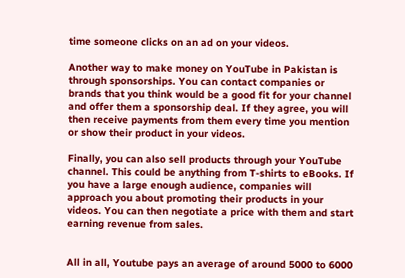time someone clicks on an ad on your videos.

Another way to make money on YouTube in Pakistan is through sponsorships. You can contact companies or brands that you think would be a good fit for your channel and offer them a sponsorship deal. If they agree, you will then receive payments from them every time you mention or show their product in your videos.

Finally, you can also sell products through your YouTube channel. This could be anything from T-shirts to eBooks. If you have a large enough audience, companies will approach you about promoting their products in your videos. You can then negotiate a price with them and start earning revenue from sales.


All in all, Youtube pays an average of around 5000 to 6000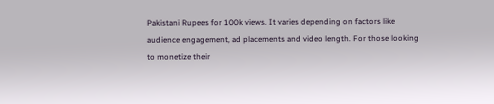Pakistani Rupees for 100k views. It varies depending on factors like audience engagement, ad placements and video length. For those looking to monetize their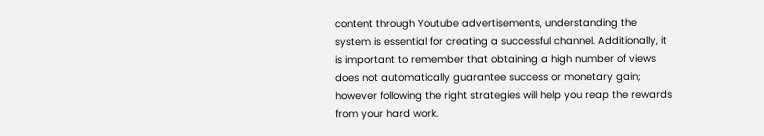content through Youtube advertisements, understanding the system is essential for creating a successful channel. Additionally, it is important to remember that obtaining a high number of views does not automatically guarantee success or monetary gain; however following the right strategies will help you reap the rewards from your hard work.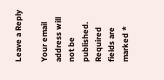Leave a Reply

Your email address will not be published. Required fields are marked *